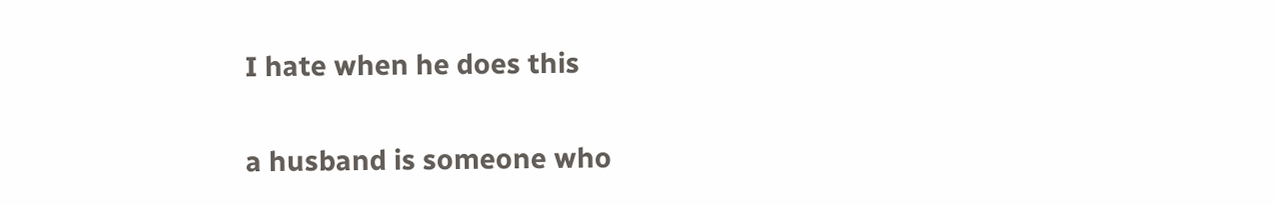I hate when he does this

a husband is someone who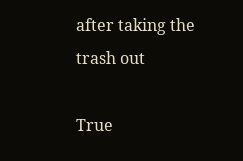after taking the trash out

True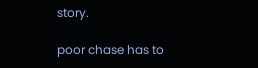story.

poor chase has to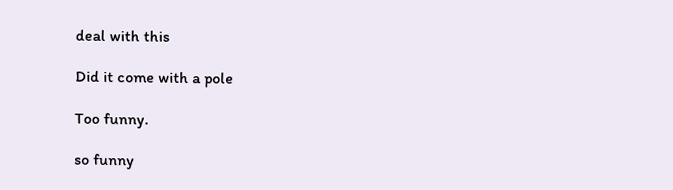deal with this

Did it come with a pole

Too funny.

so funny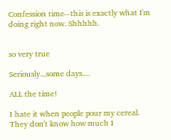Confession time--this is exactly what I'm doing right now. Shhhhh.


so very true

Seriously...some days....

ALL the time!

I hate it when people pour my cereal. They don't know how much I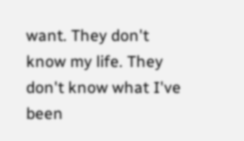want. They don't know my life. They don't know what I've been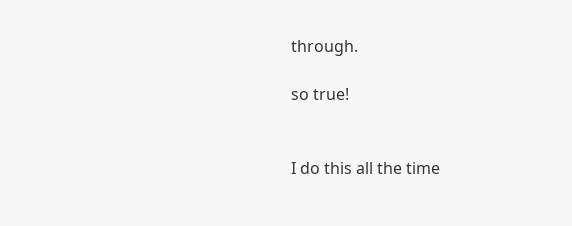through.

so true!


I do this all the time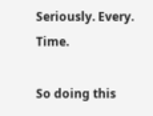Seriously. Every. Time.

So doing this